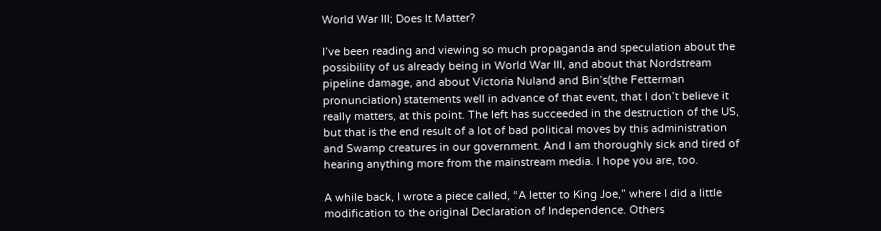World War III; Does It Matter?

I’ve been reading and viewing so much propaganda and speculation about the possibility of us already being in World War III, and about that Nordstream pipeline damage, and about Victoria Nuland and Bin’s(the Fetterman pronunciation) statements well in advance of that event, that I don’t believe it really matters, at this point. The left has succeeded in the destruction of the US, but that is the end result of a lot of bad political moves by this administration and Swamp creatures in our government. And I am thoroughly sick and tired of hearing anything more from the mainstream media. I hope you are, too.

A while back, I wrote a piece called, “A letter to King Joe,” where I did a little modification to the original Declaration of Independence. Others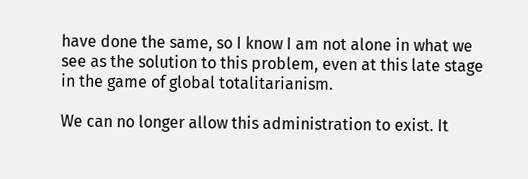have done the same, so I know I am not alone in what we see as the solution to this problem, even at this late stage in the game of global totalitarianism.

We can no longer allow this administration to exist. It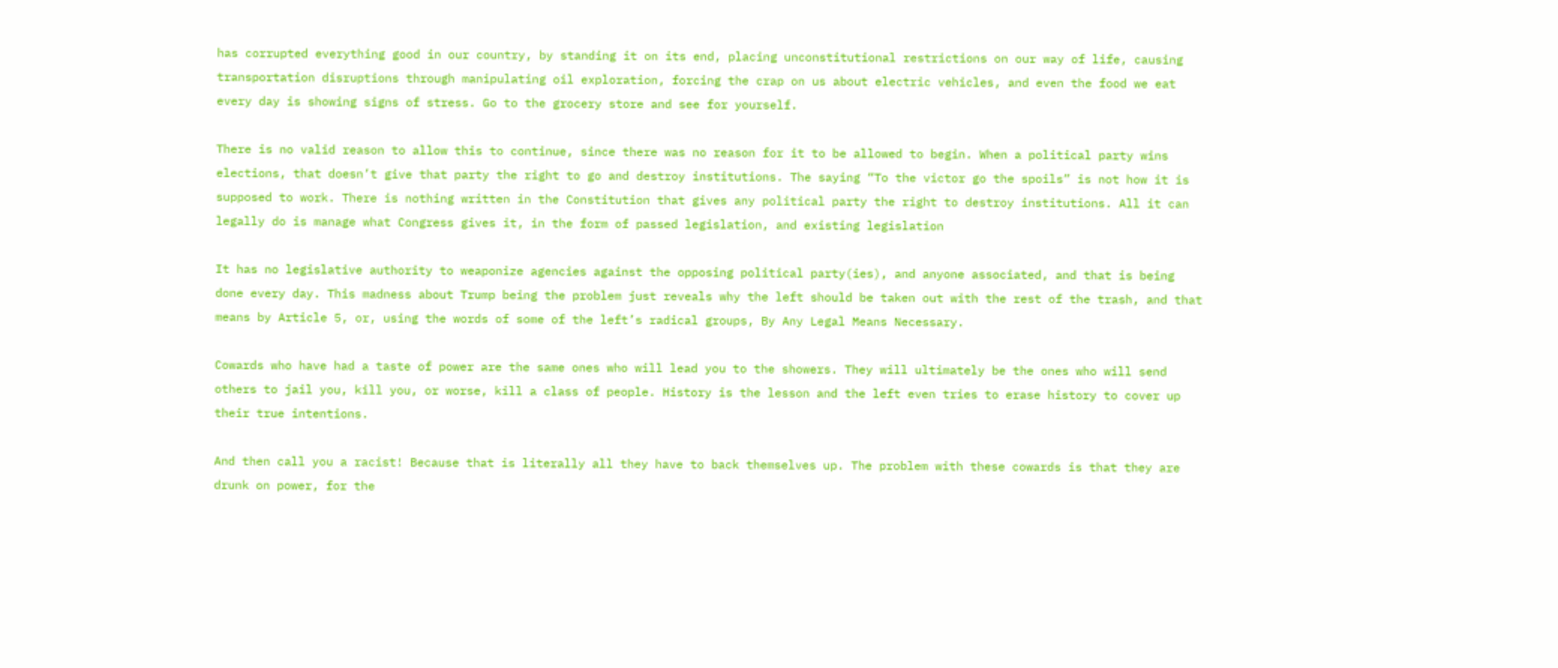has corrupted everything good in our country, by standing it on its end, placing unconstitutional restrictions on our way of life, causing transportation disruptions through manipulating oil exploration, forcing the crap on us about electric vehicles, and even the food we eat every day is showing signs of stress. Go to the grocery store and see for yourself.

There is no valid reason to allow this to continue, since there was no reason for it to be allowed to begin. When a political party wins elections, that doesn’t give that party the right to go and destroy institutions. The saying “To the victor go the spoils” is not how it is supposed to work. There is nothing written in the Constitution that gives any political party the right to destroy institutions. All it can legally do is manage what Congress gives it, in the form of passed legislation, and existing legislation

It has no legislative authority to weaponize agencies against the opposing political party(ies), and anyone associated, and that is being done every day. This madness about Trump being the problem just reveals why the left should be taken out with the rest of the trash, and that means by Article 5, or, using the words of some of the left’s radical groups, By Any Legal Means Necessary.

Cowards who have had a taste of power are the same ones who will lead you to the showers. They will ultimately be the ones who will send others to jail you, kill you, or worse, kill a class of people. History is the lesson and the left even tries to erase history to cover up their true intentions.

And then call you a racist! Because that is literally all they have to back themselves up. The problem with these cowards is that they are drunk on power, for the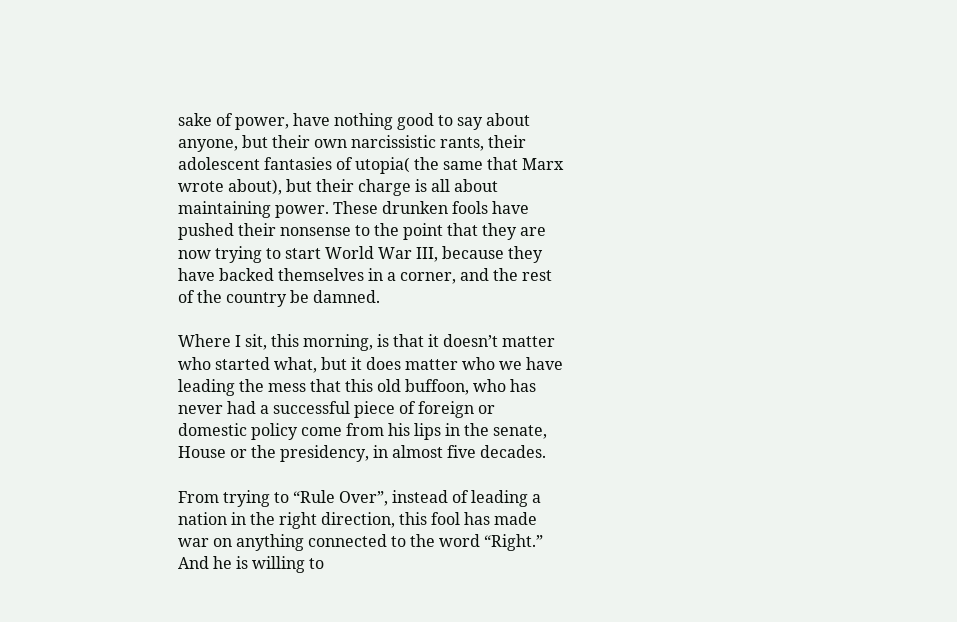sake of power, have nothing good to say about anyone, but their own narcissistic rants, their adolescent fantasies of utopia( the same that Marx wrote about), but their charge is all about maintaining power. These drunken fools have pushed their nonsense to the point that they are now trying to start World War III, because they have backed themselves in a corner, and the rest of the country be damned.

Where I sit, this morning, is that it doesn’t matter who started what, but it does matter who we have leading the mess that this old buffoon, who has never had a successful piece of foreign or domestic policy come from his lips in the senate, House or the presidency, in almost five decades.

From trying to “Rule Over”, instead of leading a nation in the right direction, this fool has made war on anything connected to the word “Right.” And he is willing to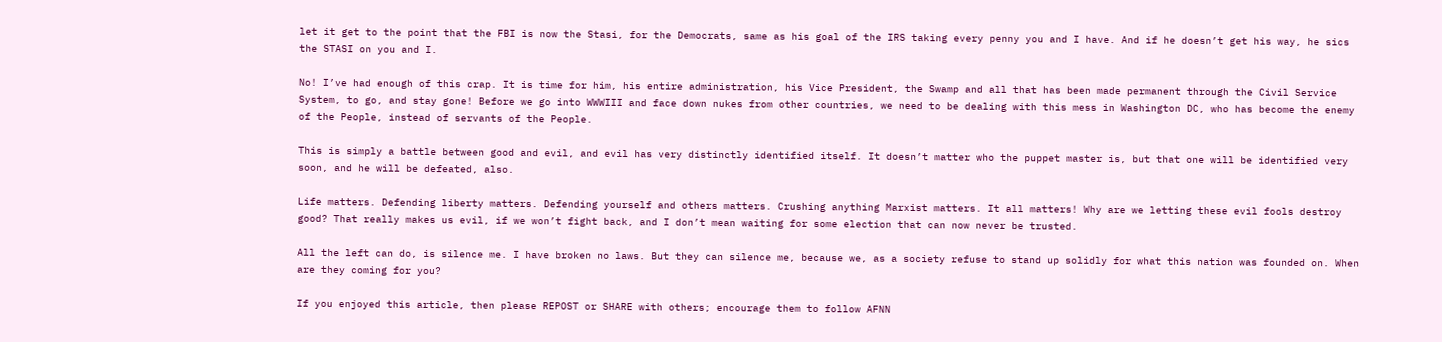let it get to the point that the FBI is now the Stasi, for the Democrats, same as his goal of the IRS taking every penny you and I have. And if he doesn’t get his way, he sics the STASI on you and I.

No! I’ve had enough of this crap. It is time for him, his entire administration, his Vice President, the Swamp and all that has been made permanent through the Civil Service System, to go, and stay gone! Before we go into WWWIII and face down nukes from other countries, we need to be dealing with this mess in Washington DC, who has become the enemy of the People, instead of servants of the People.

This is simply a battle between good and evil, and evil has very distinctly identified itself. It doesn’t matter who the puppet master is, but that one will be identified very soon, and he will be defeated, also.

Life matters. Defending liberty matters. Defending yourself and others matters. Crushing anything Marxist matters. It all matters! Why are we letting these evil fools destroy good? That really makes us evil, if we won’t fight back, and I don’t mean waiting for some election that can now never be trusted.

All the left can do, is silence me. I have broken no laws. But they can silence me, because we, as a society refuse to stand up solidly for what this nation was founded on. When are they coming for you?

If you enjoyed this article, then please REPOST or SHARE with others; encourage them to follow AFNN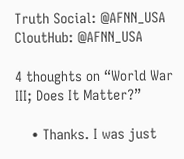Truth Social: @AFNN_USA
CloutHub: @AFNN_USA

4 thoughts on “World War III; Does It Matter?”

    • Thanks. I was just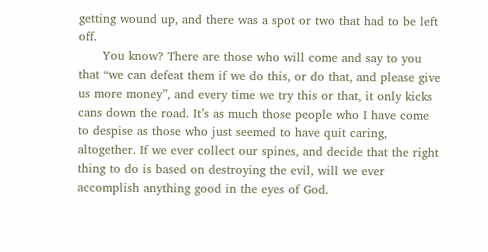getting wound up, and there was a spot or two that had to be left off.
      You know? There are those who will come and say to you that “we can defeat them if we do this, or do that, and please give us more money”, and every time we try this or that, it only kicks cans down the road. It’s as much those people who I have come to despise as those who just seemed to have quit caring, altogether. If we ever collect our spines, and decide that the right thing to do is based on destroying the evil, will we ever accomplish anything good in the eyes of God.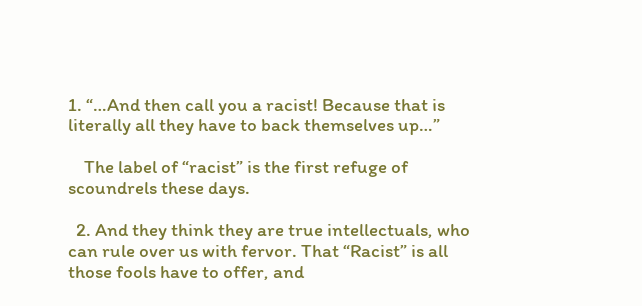1. “…And then call you a racist! Because that is literally all they have to back themselves up…”

    The label of “racist” is the first refuge of scoundrels these days.

  2. And they think they are true intellectuals, who can rule over us with fervor. That “Racist” is all those fools have to offer, and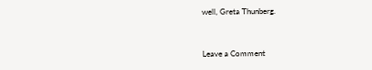well, Greta Thunberg.


Leave a Comment